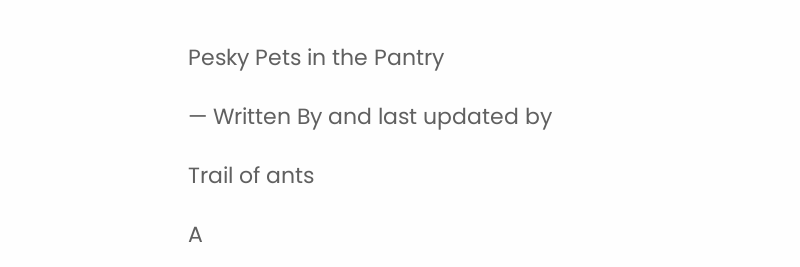Pesky Pets in the Pantry

— Written By and last updated by

Trail of ants

A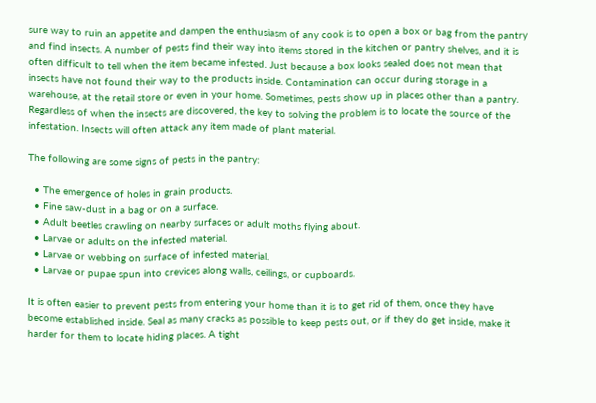sure way to ruin an appetite and dampen the enthusiasm of any cook is to open a box or bag from the pantry and find insects. A number of pests find their way into items stored in the kitchen or pantry shelves, and it is often difficult to tell when the item became infested. Just because a box looks sealed does not mean that insects have not found their way to the products inside. Contamination can occur during storage in a warehouse, at the retail store or even in your home. Sometimes, pests show up in places other than a pantry. Regardless of when the insects are discovered, the key to solving the problem is to locate the source of the infestation. Insects will often attack any item made of plant material.

The following are some signs of pests in the pantry:

  • The emergence of holes in grain products.
  • Fine saw-dust in a bag or on a surface.
  • Adult beetles crawling on nearby surfaces or adult moths flying about.
  • Larvae or adults on the infested material.
  • Larvae or webbing on surface of infested material.
  • Larvae or pupae spun into crevices along walls, ceilings, or cupboards.

It is often easier to prevent pests from entering your home than it is to get rid of them, once they have become established inside. Seal as many cracks as possible to keep pests out, or if they do get inside, make it harder for them to locate hiding places. A tight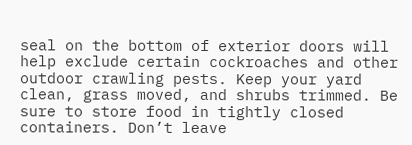seal on the bottom of exterior doors will help exclude certain cockroaches and other outdoor crawling pests. Keep your yard clean, grass moved, and shrubs trimmed. Be sure to store food in tightly closed containers. Don’t leave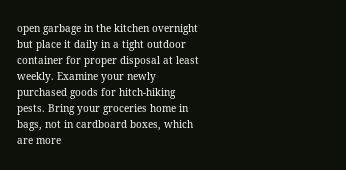open garbage in the kitchen overnight but place it daily in a tight outdoor container for proper disposal at least weekly. Examine your newly purchased goods for hitch-hiking pests. Bring your groceries home in bags, not in cardboard boxes, which are more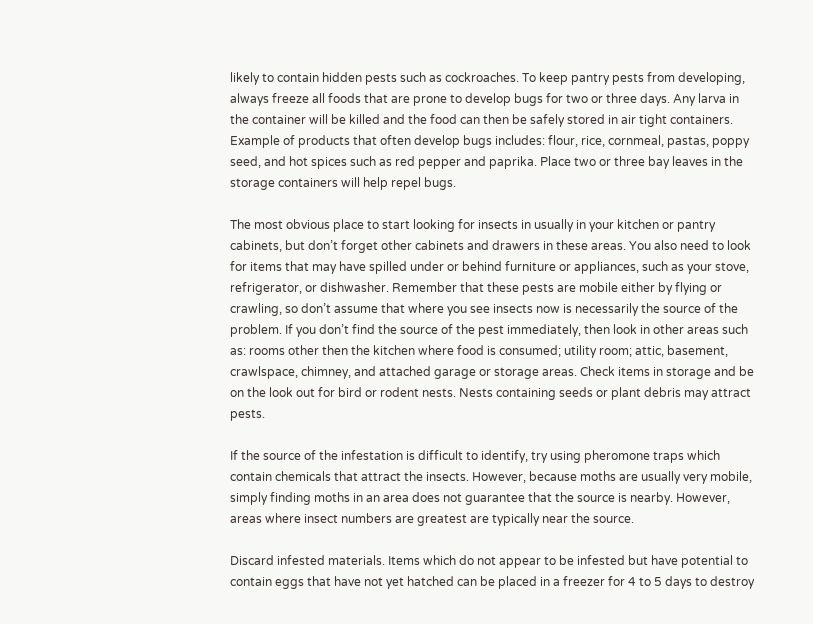likely to contain hidden pests such as cockroaches. To keep pantry pests from developing, always freeze all foods that are prone to develop bugs for two or three days. Any larva in the container will be killed and the food can then be safely stored in air tight containers. Example of products that often develop bugs includes: flour, rice, cornmeal, pastas, poppy seed, and hot spices such as red pepper and paprika. Place two or three bay leaves in the storage containers will help repel bugs.

The most obvious place to start looking for insects in usually in your kitchen or pantry cabinets, but don’t forget other cabinets and drawers in these areas. You also need to look for items that may have spilled under or behind furniture or appliances, such as your stove, refrigerator, or dishwasher. Remember that these pests are mobile either by flying or crawling, so don’t assume that where you see insects now is necessarily the source of the problem. If you don’t find the source of the pest immediately, then look in other areas such as: rooms other then the kitchen where food is consumed; utility room; attic, basement, crawlspace, chimney, and attached garage or storage areas. Check items in storage and be on the look out for bird or rodent nests. Nests containing seeds or plant debris may attract pests.

If the source of the infestation is difficult to identify, try using pheromone traps which contain chemicals that attract the insects. However, because moths are usually very mobile, simply finding moths in an area does not guarantee that the source is nearby. However, areas where insect numbers are greatest are typically near the source.

Discard infested materials. Items which do not appear to be infested but have potential to contain eggs that have not yet hatched can be placed in a freezer for 4 to 5 days to destroy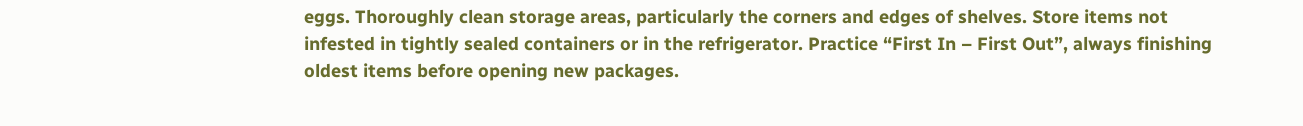eggs. Thoroughly clean storage areas, particularly the corners and edges of shelves. Store items not infested in tightly sealed containers or in the refrigerator. Practice “First In – First Out”, always finishing oldest items before opening new packages.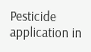Pesticide application in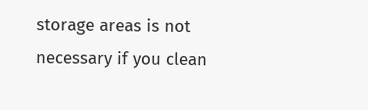storage areas is not necessary if you clean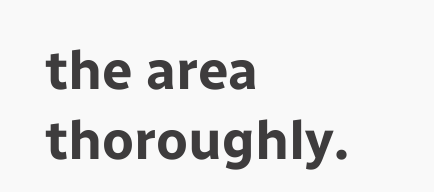the area thoroughly.